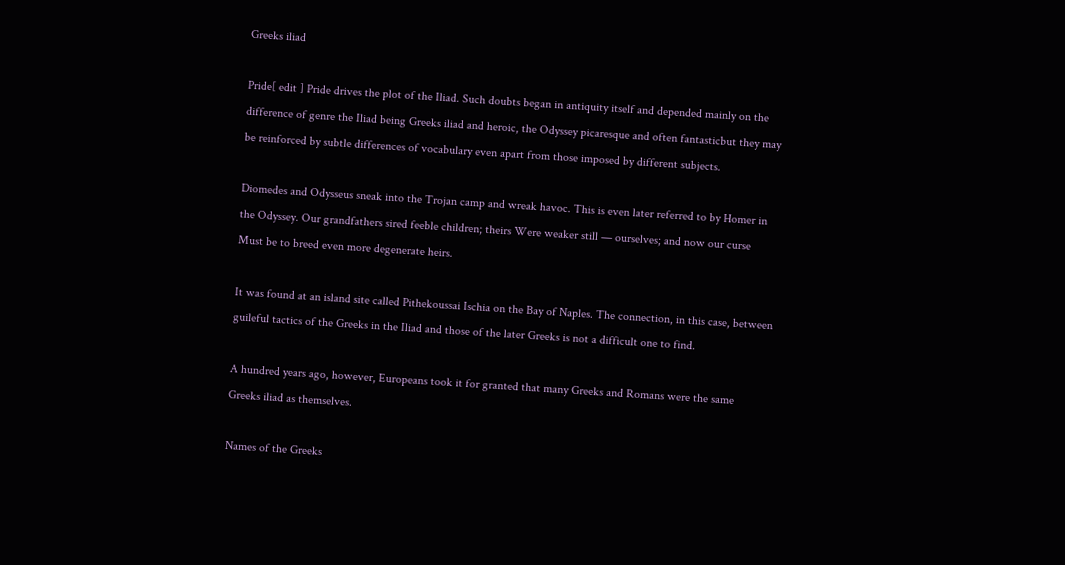Greeks iliad

Pride[ edit ] Pride drives the plot of the Iliad. Such doubts began in antiquity itself and depended mainly on the difference of genre the Iliad being Greeks iliad and heroic, the Odyssey picaresque and often fantasticbut they may be reinforced by subtle differences of vocabulary even apart from those imposed by different subjects.

Diomedes and Odysseus sneak into the Trojan camp and wreak havoc. This is even later referred to by Homer in the Odyssey. Our grandfathers sired feeble children; theirs Were weaker still — ourselves; and now our curse Must be to breed even more degenerate heirs.

It was found at an island site called Pithekoussai Ischia on the Bay of Naples. The connection, in this case, between guileful tactics of the Greeks in the Iliad and those of the later Greeks is not a difficult one to find.

A hundred years ago, however, Europeans took it for granted that many Greeks and Romans were the same Greeks iliad as themselves.

Names of the Greeks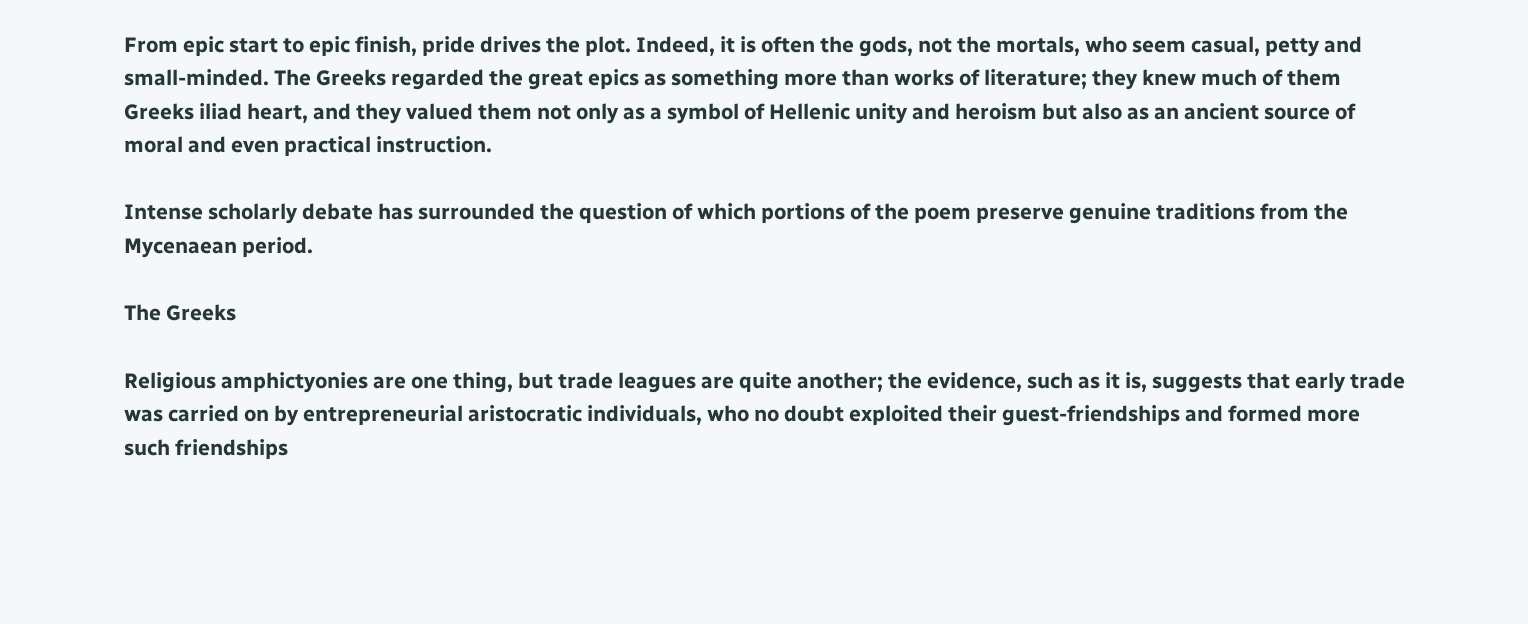From epic start to epic finish, pride drives the plot. Indeed, it is often the gods, not the mortals, who seem casual, petty and small-minded. The Greeks regarded the great epics as something more than works of literature; they knew much of them Greeks iliad heart, and they valued them not only as a symbol of Hellenic unity and heroism but also as an ancient source of moral and even practical instruction.

Intense scholarly debate has surrounded the question of which portions of the poem preserve genuine traditions from the Mycenaean period.

The Greeks

Religious amphictyonies are one thing, but trade leagues are quite another; the evidence, such as it is, suggests that early trade was carried on by entrepreneurial aristocratic individuals, who no doubt exploited their guest-friendships and formed more such friendships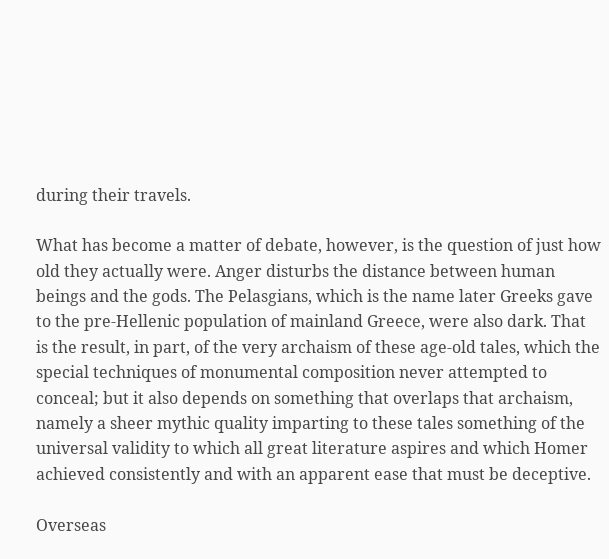during their travels.

What has become a matter of debate, however, is the question of just how old they actually were. Anger disturbs the distance between human beings and the gods. The Pelasgians, which is the name later Greeks gave to the pre-Hellenic population of mainland Greece, were also dark. That is the result, in part, of the very archaism of these age-old tales, which the special techniques of monumental composition never attempted to conceal; but it also depends on something that overlaps that archaism, namely a sheer mythic quality imparting to these tales something of the universal validity to which all great literature aspires and which Homer achieved consistently and with an apparent ease that must be deceptive.

Overseas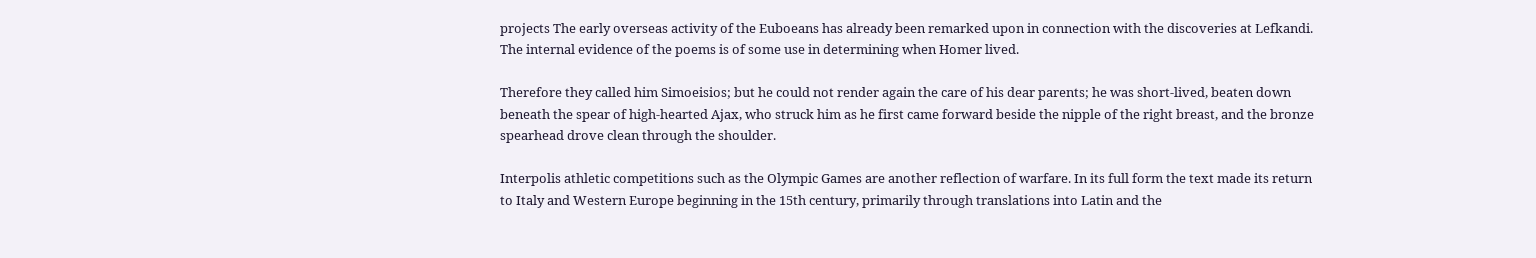projects The early overseas activity of the Euboeans has already been remarked upon in connection with the discoveries at Lefkandi. The internal evidence of the poems is of some use in determining when Homer lived.

Therefore they called him Simoeisios; but he could not render again the care of his dear parents; he was short-lived, beaten down beneath the spear of high-hearted Ajax, who struck him as he first came forward beside the nipple of the right breast, and the bronze spearhead drove clean through the shoulder.

Interpolis athletic competitions such as the Olympic Games are another reflection of warfare. In its full form the text made its return to Italy and Western Europe beginning in the 15th century, primarily through translations into Latin and the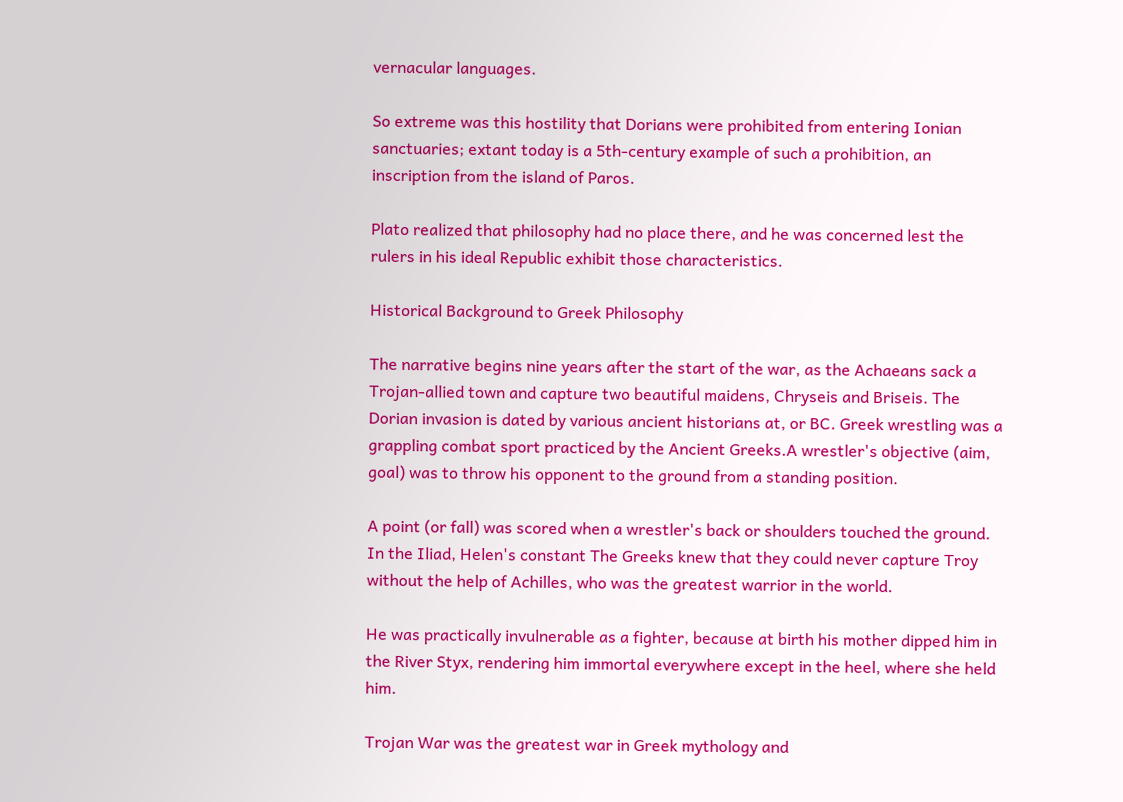vernacular languages.

So extreme was this hostility that Dorians were prohibited from entering Ionian sanctuaries; extant today is a 5th-century example of such a prohibition, an inscription from the island of Paros.

Plato realized that philosophy had no place there, and he was concerned lest the rulers in his ideal Republic exhibit those characteristics.

Historical Background to Greek Philosophy

The narrative begins nine years after the start of the war, as the Achaeans sack a Trojan-allied town and capture two beautiful maidens, Chryseis and Briseis. The Dorian invasion is dated by various ancient historians at, or BC. Greek wrestling was a grappling combat sport practiced by the Ancient Greeks.A wrestler's objective (aim, goal) was to throw his opponent to the ground from a standing position.

A point (or fall) was scored when a wrestler's back or shoulders touched the ground. In the Iliad, Helen's constant The Greeks knew that they could never capture Troy without the help of Achilles, who was the greatest warrior in the world.

He was practically invulnerable as a fighter, because at birth his mother dipped him in the River Styx, rendering him immortal everywhere except in the heel, where she held him.

Trojan War was the greatest war in Greek mythology and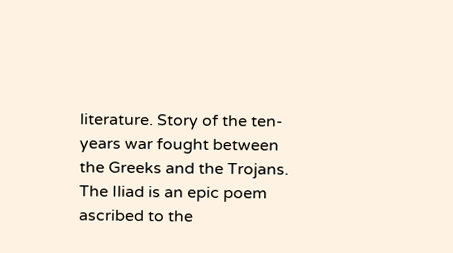literature. Story of the ten-years war fought between the Greeks and the Trojans. The Iliad is an epic poem ascribed to the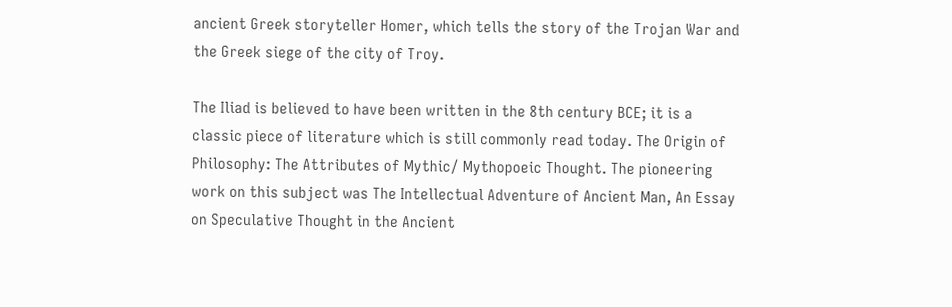ancient Greek storyteller Homer, which tells the story of the Trojan War and the Greek siege of the city of Troy.

The Iliad is believed to have been written in the 8th century BCE; it is a classic piece of literature which is still commonly read today. The Origin of Philosophy: The Attributes of Mythic/ Mythopoeic Thought. The pioneering work on this subject was The Intellectual Adventure of Ancient Man, An Essay on Speculative Thought in the Ancient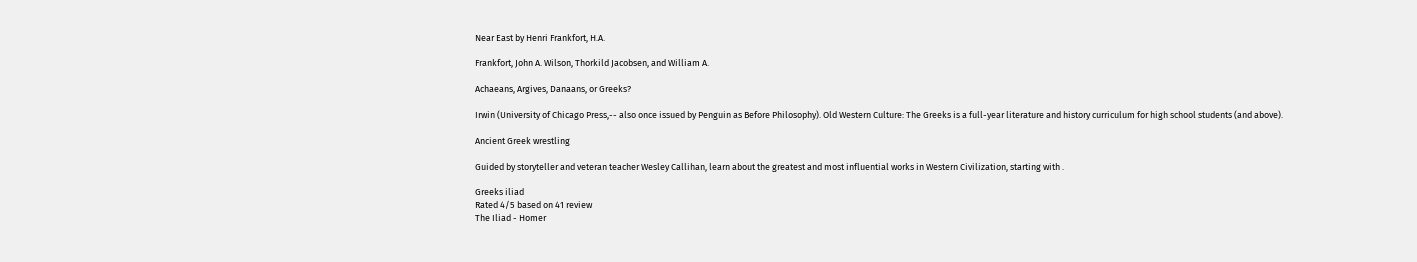Near East by Henri Frankfort, H.A.

Frankfort, John A. Wilson, Thorkild Jacobsen, and William A.

Achaeans, Argives, Danaans, or Greeks?

Irwin (University of Chicago Press,-- also once issued by Penguin as Before Philosophy). Old Western Culture: The Greeks is a full-year literature and history curriculum for high school students (and above).

Ancient Greek wrestling

Guided by storyteller and veteran teacher Wesley Callihan, learn about the greatest and most influential works in Western Civilization, starting with .

Greeks iliad
Rated 4/5 based on 41 review
The Iliad - Homer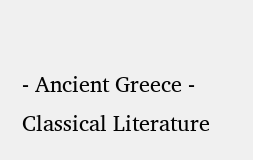- Ancient Greece - Classical Literature